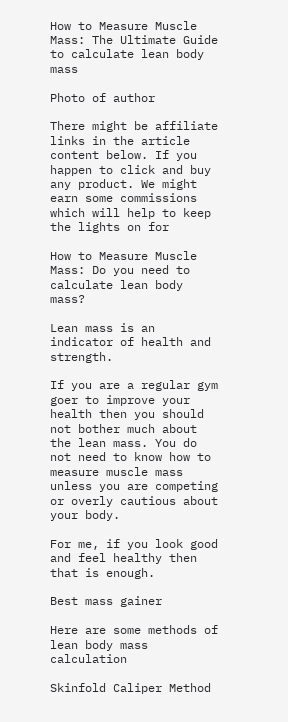How to Measure Muscle Mass: The Ultimate Guide to calculate lean body mass

Photo of author

There might be affiliate links in the article content below. If you happen to click and buy any product. We might earn some commissions which will help to keep the lights on for

How to Measure Muscle Mass: Do you need to calculate lean body mass?

Lean mass is an indicator of health and strength.

If you are a regular gym goer to improve your health then you should not bother much about the lean mass. You do not need to know how to measure muscle mass unless you are competing or overly cautious about your body.

For me, if you look good and feel healthy then that is enough.

Best mass gainer

Here are some methods of lean body mass calculation

Skinfold Caliper Method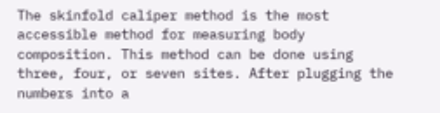The skinfold caliper method is the most accessible method for measuring body composition. This method can be done using three, four, or seven sites. After plugging the numbers into a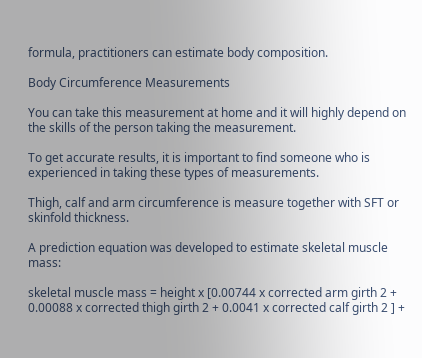formula, practitioners can estimate body composition.

Body Circumference Measurements

You can take this measurement at home and it will highly depend on the skills of the person taking the measurement.

To get accurate results, it is important to find someone who is experienced in taking these types of measurements.

Thigh, calf and arm circumference is measure together with SFT or skinfold thickness.

A prediction equation was developed to estimate skeletal muscle mass:

skeletal muscle mass = height x [0.00744 x corrected arm girth 2 + 0.00088 x corrected thigh girth 2 + 0.0041 x corrected calf girth 2 ] +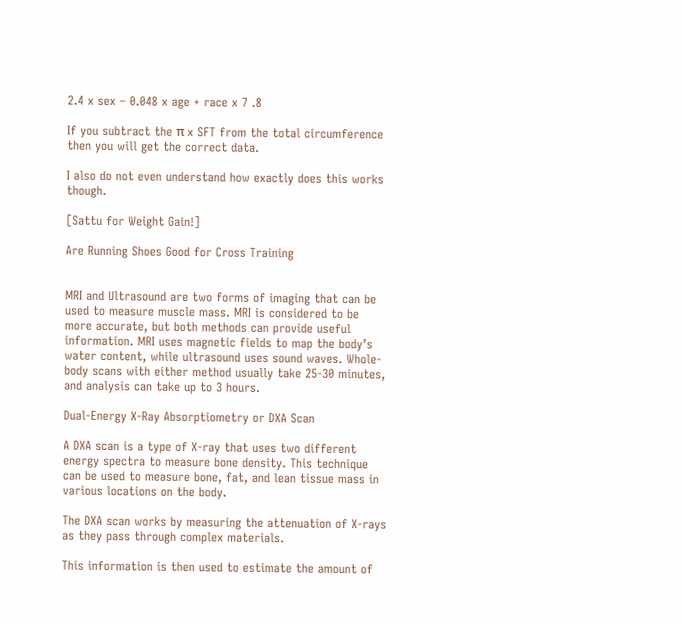2.4 x sex – 0.048 x age + race x 7 .8

If you subtract the π x SFT from the total circumference then you will get the correct data.

I also do not even understand how exactly does this works though.

[Sattu for Weight Gain!]

Are Running Shoes Good for Cross Training


MRI and Ultrasound are two forms of imaging that can be used to measure muscle mass. MRI is considered to be more accurate, but both methods can provide useful information. MRI uses magnetic fields to map the body’s water content, while ultrasound uses sound waves. Whole-body scans with either method usually take 25-30 minutes, and analysis can take up to 3 hours.

Dual-Energy X-Ray Absorptiometry or DXA Scan

A DXA scan is a type of X-ray that uses two different energy spectra to measure bone density. This technique can be used to measure bone, fat, and lean tissue mass in various locations on the body.

The DXA scan works by measuring the attenuation of X-rays as they pass through complex materials.

This information is then used to estimate the amount of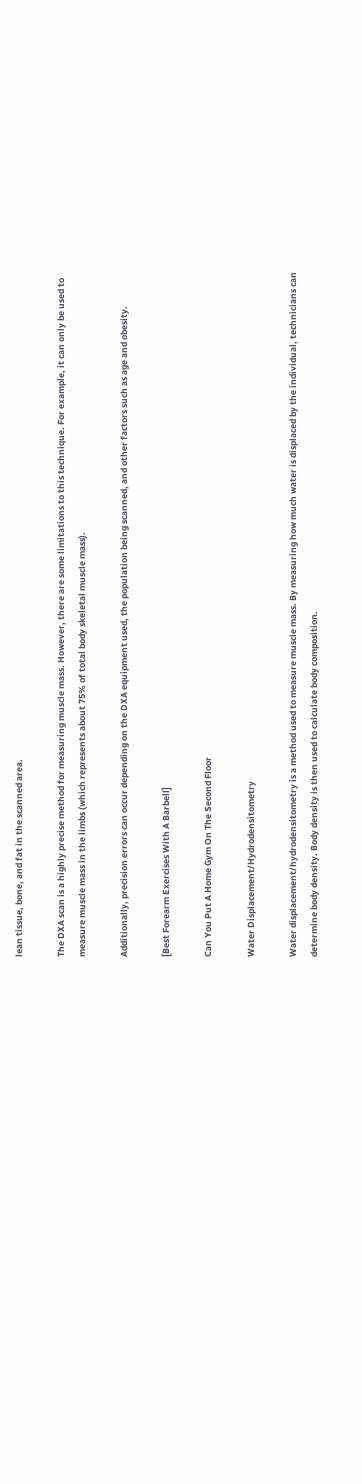lean tissue, bone, and fat in the scanned area.

The DXA scan is a highly precise method for measuring muscle mass. However, there are some limitations to this technique. For example, it can only be used to measure muscle mass in the limbs (which represents about 75% of total body skeletal muscle mass).

Additionally, precision errors can occur depending on the DXA equipment used, the population being scanned, and other factors such as age and obesity.

[Best Forearm Exercises With A Barbell]

Can You Put A Home Gym On The Second Floor

Water Displacement/Hydrodensitometry

Water displacement/hydrodensitometry is a method used to measure muscle mass. By measuring how much water is displaced by the individual, technicians can determine body density. Body density is then used to calculate body composition.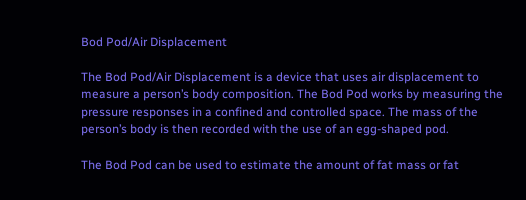Bod Pod/Air Displacement

The Bod Pod/Air Displacement is a device that uses air displacement to measure a person’s body composition. The Bod Pod works by measuring the pressure responses in a confined and controlled space. The mass of the person’s body is then recorded with the use of an egg-shaped pod.

The Bod Pod can be used to estimate the amount of fat mass or fat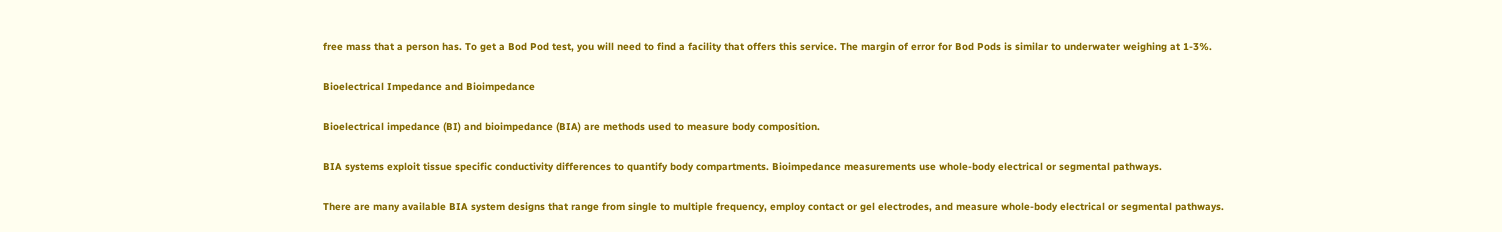free mass that a person has. To get a Bod Pod test, you will need to find a facility that offers this service. The margin of error for Bod Pods is similar to underwater weighing at 1-3%.

Bioelectrical Impedance and Bioimpedance

Bioelectrical impedance (BI) and bioimpedance (BIA) are methods used to measure body composition.

BIA systems exploit tissue specific conductivity differences to quantify body compartments. Bioimpedance measurements use whole‐body electrical or segmental pathways.

There are many available BIA system designs that range from single to multiple frequency, employ contact or gel electrodes, and measure whole‐body electrical or segmental pathways.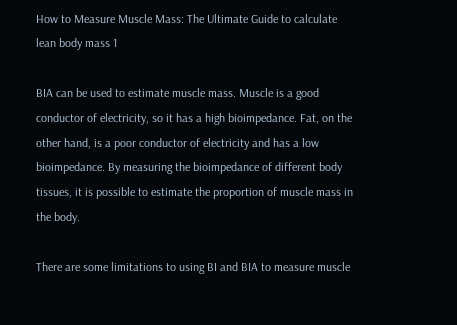How to Measure Muscle Mass: The Ultimate Guide to calculate lean body mass 1

BIA can be used to estimate muscle mass. Muscle is a good conductor of electricity, so it has a high bioimpedance. Fat, on the other hand, is a poor conductor of electricity and has a low bioimpedance. By measuring the bioimpedance of different body tissues, it is possible to estimate the proportion of muscle mass in the body.

There are some limitations to using BI and BIA to measure muscle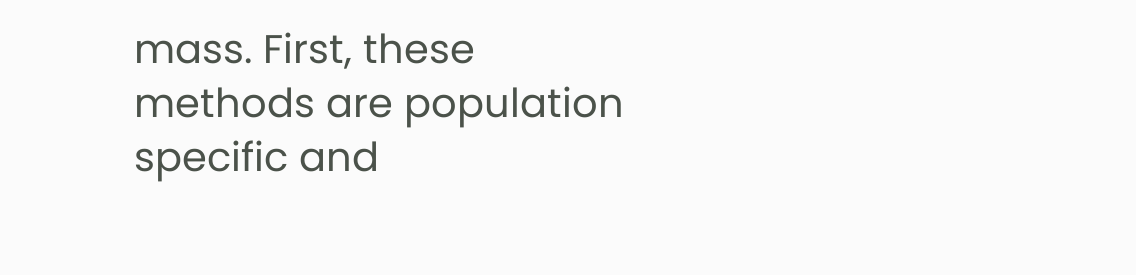mass. First, these methods are population specific and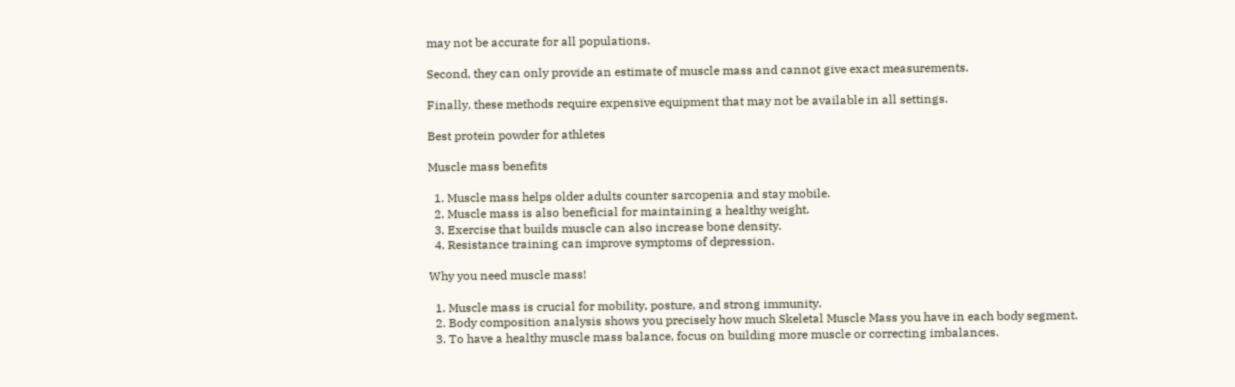may not be accurate for all populations.

Second, they can only provide an estimate of muscle mass and cannot give exact measurements.

Finally, these methods require expensive equipment that may not be available in all settings.

Best protein powder for athletes

Muscle mass benefits

  1. Muscle mass helps older adults counter sarcopenia and stay mobile.
  2. Muscle mass is also beneficial for maintaining a healthy weight.
  3. Exercise that builds muscle can also increase bone density.
  4. Resistance training can improve symptoms of depression.

Why you need muscle mass!

  1. Muscle mass is crucial for mobility, posture, and strong immunity.
  2. Body composition analysis shows you precisely how much Skeletal Muscle Mass you have in each body segment.
  3. To have a healthy muscle mass balance, focus on building more muscle or correcting imbalances.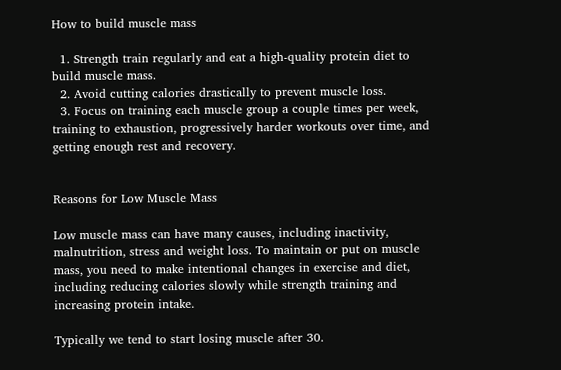How to build muscle mass

  1. Strength train regularly and eat a high-quality protein diet to build muscle mass.
  2. Avoid cutting calories drastically to prevent muscle loss.
  3. Focus on training each muscle group a couple times per week, training to exhaustion, progressively harder workouts over time, and getting enough rest and recovery.


Reasons for Low Muscle Mass

Low muscle mass can have many causes, including inactivity, malnutrition, stress and weight loss. To maintain or put on muscle mass, you need to make intentional changes in exercise and diet, including reducing calories slowly while strength training and increasing protein intake.

Typically we tend to start losing muscle after 30.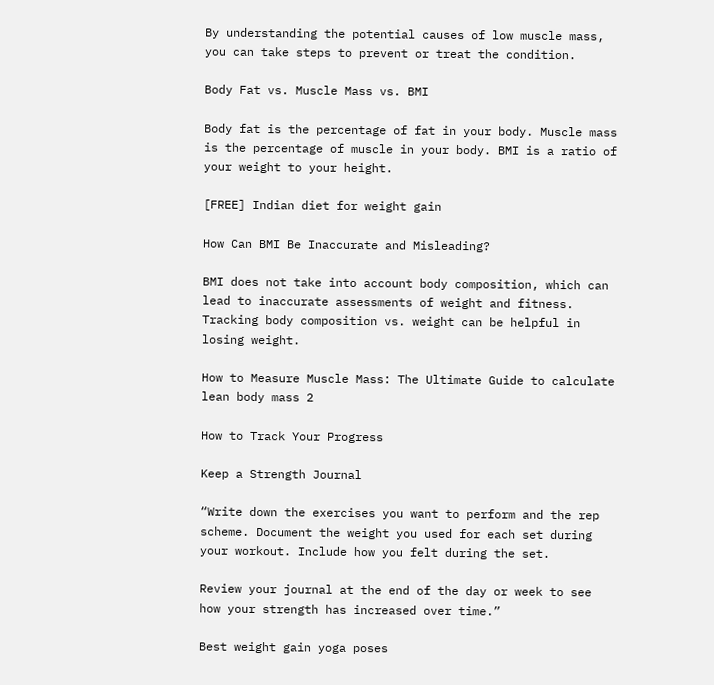By understanding the potential causes of low muscle mass, you can take steps to prevent or treat the condition.

Body Fat vs. Muscle Mass vs. BMI

Body fat is the percentage of fat in your body. Muscle mass is the percentage of muscle in your body. BMI is a ratio of your weight to your height.

[FREE] Indian diet for weight gain

How Can BMI Be Inaccurate and Misleading?

BMI does not take into account body composition, which can lead to inaccurate assessments of weight and fitness. Tracking body composition vs. weight can be helpful in losing weight.

How to Measure Muscle Mass: The Ultimate Guide to calculate lean body mass 2

How to Track Your Progress

Keep a Strength Journal

“Write down the exercises you want to perform and the rep scheme. Document the weight you used for each set during your workout. Include how you felt during the set.

Review your journal at the end of the day or week to see how your strength has increased over time.”

Best weight gain yoga poses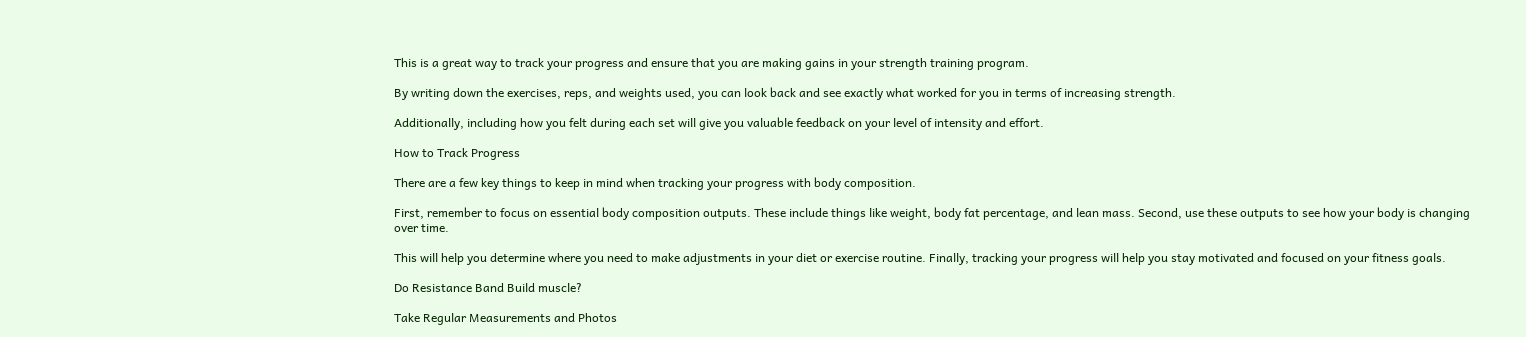This is a great way to track your progress and ensure that you are making gains in your strength training program.

By writing down the exercises, reps, and weights used, you can look back and see exactly what worked for you in terms of increasing strength.

Additionally, including how you felt during each set will give you valuable feedback on your level of intensity and effort.

How to Track Progress

There are a few key things to keep in mind when tracking your progress with body composition.

First, remember to focus on essential body composition outputs. These include things like weight, body fat percentage, and lean mass. Second, use these outputs to see how your body is changing over time.

This will help you determine where you need to make adjustments in your diet or exercise routine. Finally, tracking your progress will help you stay motivated and focused on your fitness goals.

Do Resistance Band Build muscle?

Take Regular Measurements and Photos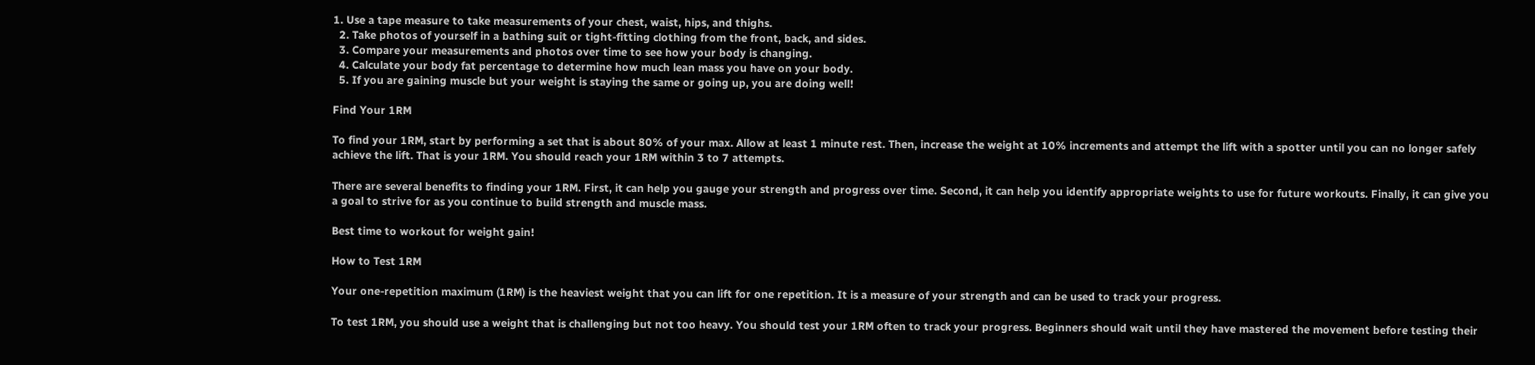1. Use a tape measure to take measurements of your chest, waist, hips, and thighs.
  2. Take photos of yourself in a bathing suit or tight-fitting clothing from the front, back, and sides.
  3. Compare your measurements and photos over time to see how your body is changing.
  4. Calculate your body fat percentage to determine how much lean mass you have on your body.
  5. If you are gaining muscle but your weight is staying the same or going up, you are doing well!

Find Your 1RM

To find your 1RM, start by performing a set that is about 80% of your max. Allow at least 1 minute rest. Then, increase the weight at 10% increments and attempt the lift with a spotter until you can no longer safely achieve the lift. That is your 1RM. You should reach your 1RM within 3 to 7 attempts.

There are several benefits to finding your 1RM. First, it can help you gauge your strength and progress over time. Second, it can help you identify appropriate weights to use for future workouts. Finally, it can give you a goal to strive for as you continue to build strength and muscle mass.

Best time to workout for weight gain!

How to Test 1RM

Your one-repetition maximum (1RM) is the heaviest weight that you can lift for one repetition. It is a measure of your strength and can be used to track your progress.

To test 1RM, you should use a weight that is challenging but not too heavy. You should test your 1RM often to track your progress. Beginners should wait until they have mastered the movement before testing their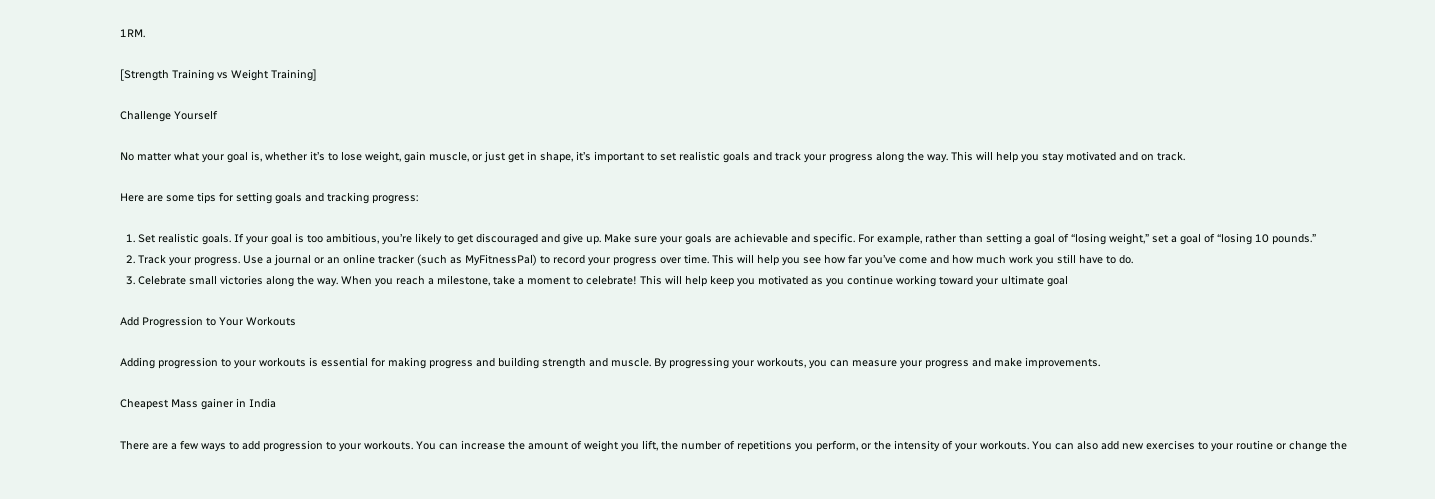1RM.

[Strength Training vs Weight Training]

Challenge Yourself

No matter what your goal is, whether it’s to lose weight, gain muscle, or just get in shape, it’s important to set realistic goals and track your progress along the way. This will help you stay motivated and on track.

Here are some tips for setting goals and tracking progress:

  1. Set realistic goals. If your goal is too ambitious, you’re likely to get discouraged and give up. Make sure your goals are achievable and specific. For example, rather than setting a goal of “losing weight,” set a goal of “losing 10 pounds.”
  2. Track your progress. Use a journal or an online tracker (such as MyFitnessPal) to record your progress over time. This will help you see how far you’ve come and how much work you still have to do.
  3. Celebrate small victories along the way. When you reach a milestone, take a moment to celebrate! This will help keep you motivated as you continue working toward your ultimate goal

Add Progression to Your Workouts

Adding progression to your workouts is essential for making progress and building strength and muscle. By progressing your workouts, you can measure your progress and make improvements.

Cheapest Mass gainer in India

There are a few ways to add progression to your workouts. You can increase the amount of weight you lift, the number of repetitions you perform, or the intensity of your workouts. You can also add new exercises to your routine or change the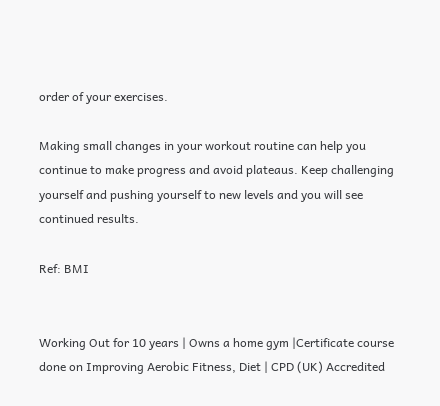order of your exercises.

Making small changes in your workout routine can help you continue to make progress and avoid plateaus. Keep challenging yourself and pushing yourself to new levels and you will see continued results.

Ref: BMI


Working Out for 10 years | Owns a home gym |Certificate course done on Improving Aerobic Fitness, Diet | CPD (UK) Accredited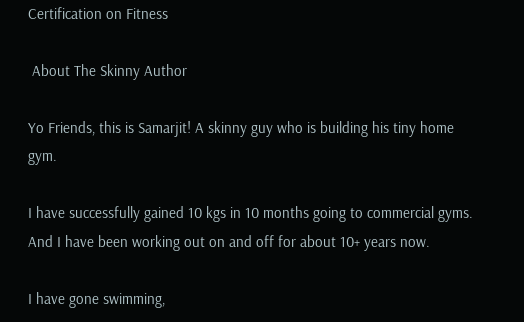Certification on Fitness

 About The Skinny Author

Yo Friends, this is Samarjit! A skinny guy who is building his tiny home gym.

I have successfully gained 10 kgs in 10 months going to commercial gyms. And I have been working out on and off for about 10+ years now.

I have gone swimming,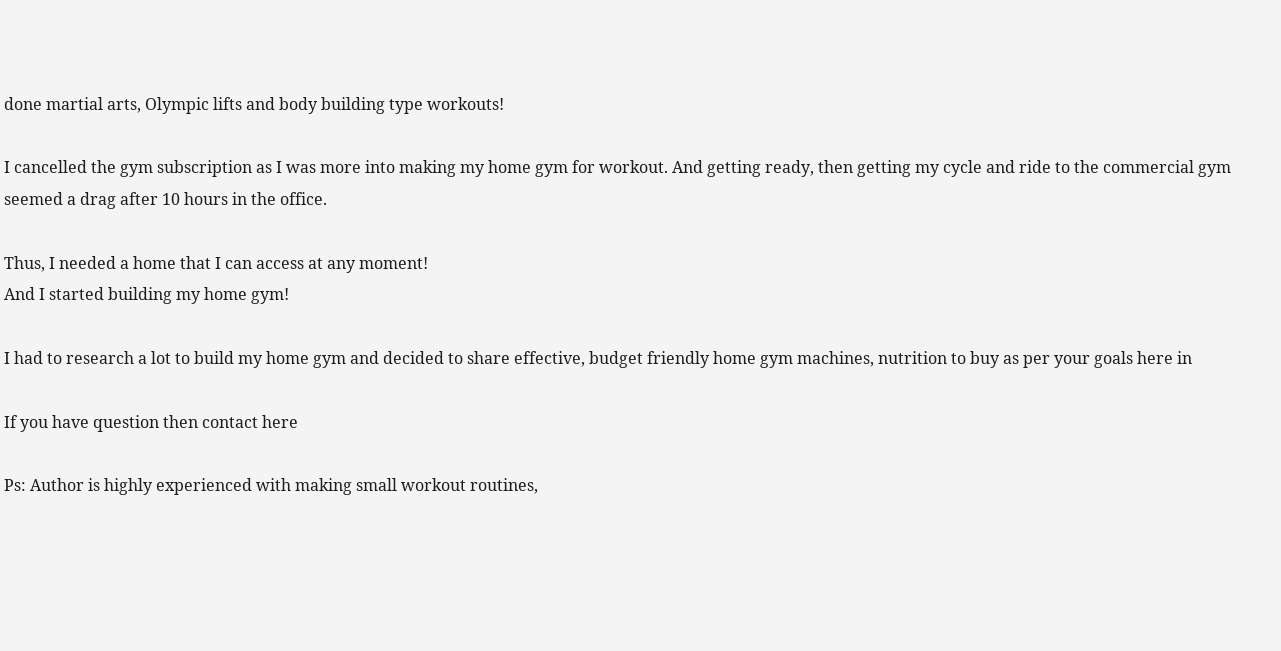done martial arts, Olympic lifts and body building type workouts!

I cancelled the gym subscription as I was more into making my home gym for workout. And getting ready, then getting my cycle and ride to the commercial gym seemed a drag after 10 hours in the office.

Thus, I needed a home that I can access at any moment!
And I started building my home gym!

I had to research a lot to build my home gym and decided to share effective, budget friendly home gym machines, nutrition to buy as per your goals here in

If you have question then contact here

Ps: Author is highly experienced with making small workout routines,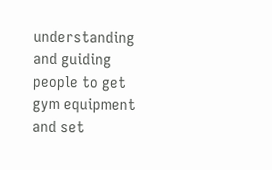understanding and guiding people to get gym equipment and set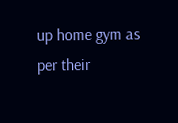up home gym as per their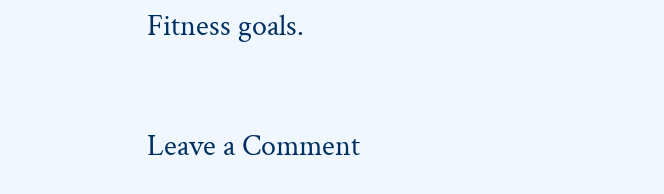Fitness goals.

Leave a Comment